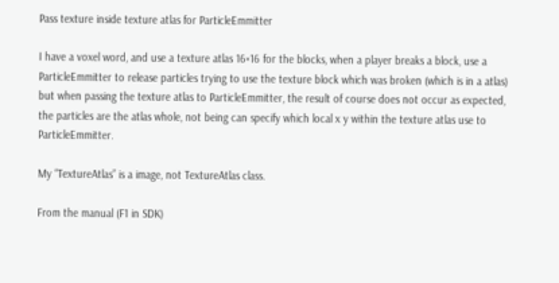Pass texture inside texture atlas for ParticleEmmitter

I have a voxel word, and use a texture atlas 16×16 for the blocks, when a player breaks a block, use a ParticleEmmitter to release particles trying to use the texture block which was broken (which is in a atlas) but when passing the texture atlas to ParticleEmmitter, the result of course does not occur as expected, the particles are the atlas whole, not being can specify which local x y within the texture atlas use to ParticleEmmitter.

My “TextureAtlas” is a image, not TextureAtlas class.

From the manual (F1 in SDK)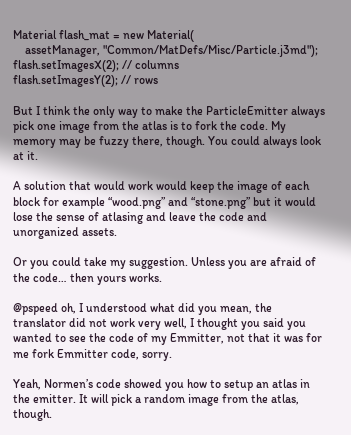Material flash_mat = new Material(
    assetManager, "Common/MatDefs/Misc/Particle.j3md");
flash.setImagesX(2); // columns
flash.setImagesY(2); // rows

But I think the only way to make the ParticleEmitter always pick one image from the atlas is to fork the code. My memory may be fuzzy there, though. You could always look at it.

A solution that would work would keep the image of each block for example “wood.png” and “stone.png” but it would lose the sense of atlasing and leave the code and unorganized assets.

Or you could take my suggestion. Unless you are afraid of the code… then yours works.

@pspeed oh, I understood what did you mean, the translator did not work very well, I thought you said you wanted to see the code of my Emmitter, not that it was for me fork Emmitter code, sorry.

Yeah, Normen’s code showed you how to setup an atlas in the emitter. It will pick a random image from the atlas, though.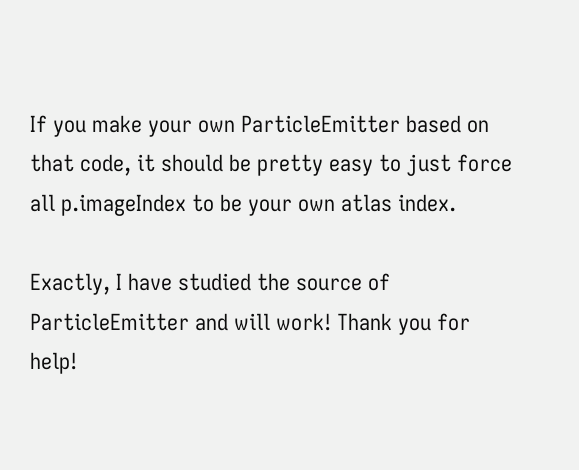If you make your own ParticleEmitter based on that code, it should be pretty easy to just force all p.imageIndex to be your own atlas index.

Exactly, I have studied the source of ParticleEmitter and will work! Thank you for help!